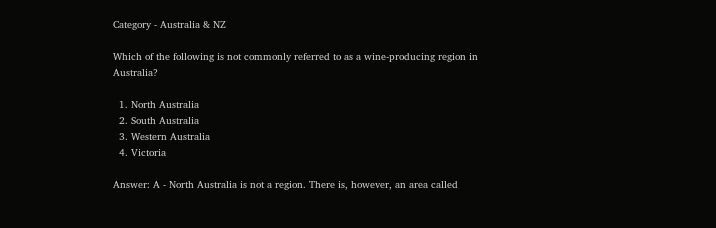Category - Australia & NZ

Which of the following is not commonly referred to as a wine-producing region in Australia?

  1. North Australia
  2. South Australia
  3. Western Australia
  4. Victoria

Answer: A - North Australia is not a region. There is, however, an area called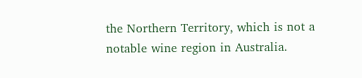the Northern Territory, which is not a notable wine region in Australia.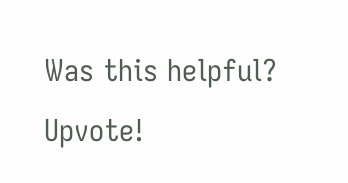Was this helpful? Upvote!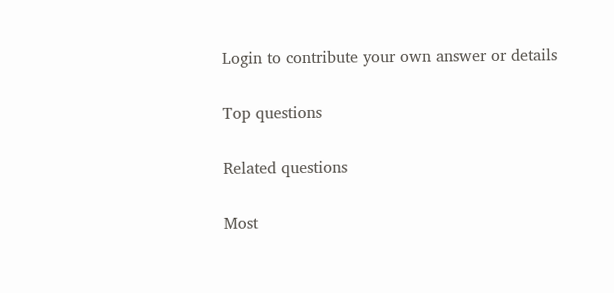Login to contribute your own answer or details

Top questions

Related questions

Most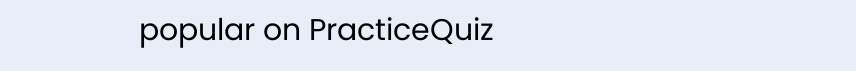popular on PracticeQuiz